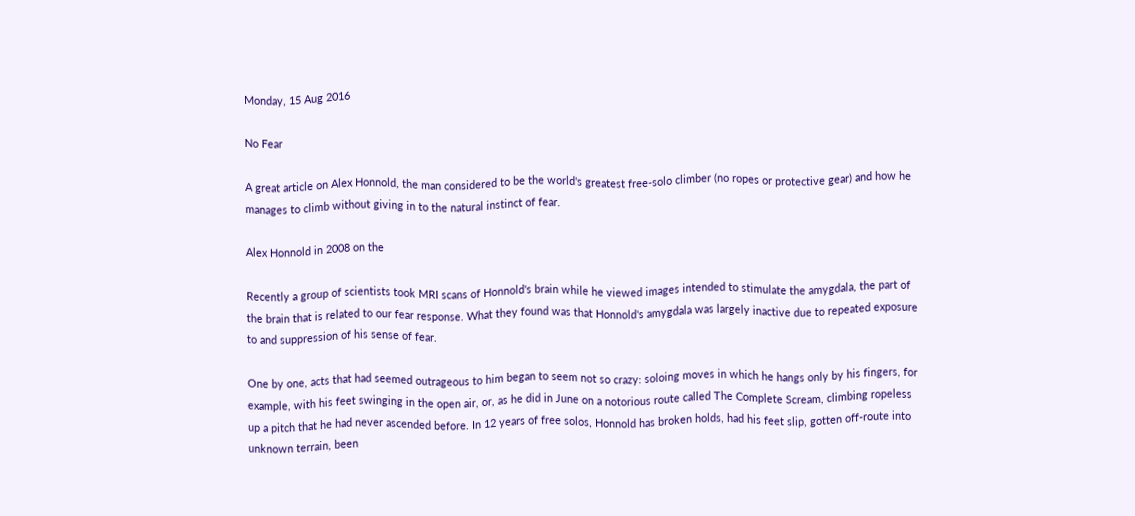Monday, 15 Aug 2016

No Fear

A great article on Alex Honnold, the man considered to be the world's greatest free-solo climber (no ropes or protective gear) and how he manages to climb without giving in to the natural instinct of fear.

Alex Honnold in 2008 on the

Recently a group of scientists took MRI scans of Honnold's brain while he viewed images intended to stimulate the amygdala, the part of the brain that is related to our fear response. What they found was that Honnold's amygdala was largely inactive due to repeated exposure to and suppression of his sense of fear.

One by one, acts that had seemed outrageous to him began to seem not so crazy: soloing moves in which he hangs only by his fingers, for example, with his feet swinging in the open air, or, as he did in June on a notorious route called The Complete Scream, climbing ropeless up a pitch that he had never ascended before. In 12 years of free solos, Honnold has broken holds, had his feet slip, gotten off-route into unknown terrain, been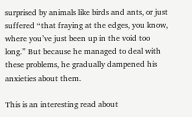surprised by animals like birds and ants, or just suffered “that fraying at the edges, you know, where you’ve just been up in the void too long.” But because he managed to deal with these problems, he gradually dampened his anxieties about them.

This is an interesting read about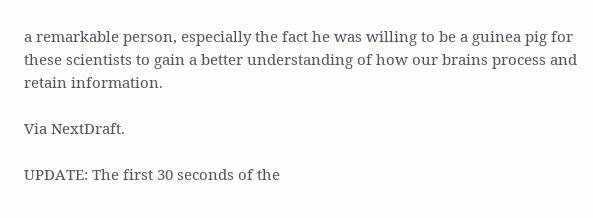a remarkable person, especially the fact he was willing to be a guinea pig for these scientists to gain a better understanding of how our brains process and retain information.

Via NextDraft.

UPDATE: The first 30 seconds of the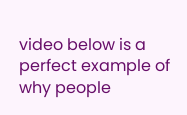video below is a perfect example of why people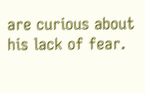are curious about his lack of fear.